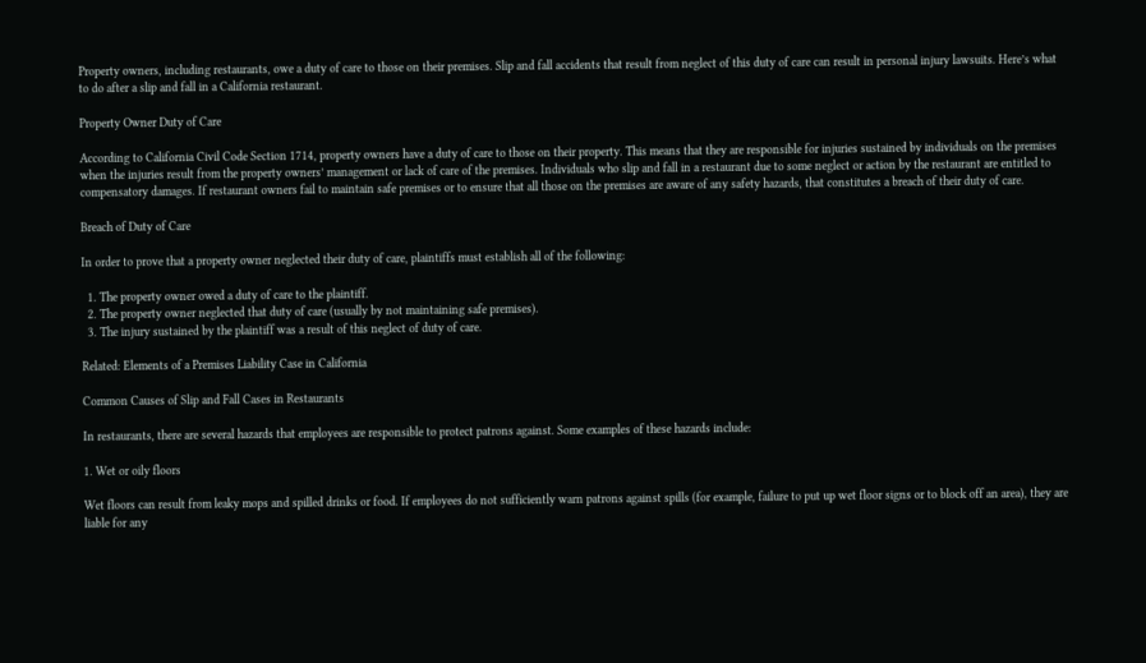Property owners, including restaurants, owe a duty of care to those on their premises. Slip and fall accidents that result from neglect of this duty of care can result in personal injury lawsuits. Here’s what to do after a slip and fall in a California restaurant.

Property Owner Duty of Care

According to California Civil Code Section 1714, property owners have a duty of care to those on their property. This means that they are responsible for injuries sustained by individuals on the premises when the injuries result from the property owners’ management or lack of care of the premises. Individuals who slip and fall in a restaurant due to some neglect or action by the restaurant are entitled to compensatory damages. If restaurant owners fail to maintain safe premises or to ensure that all those on the premises are aware of any safety hazards, that constitutes a breach of their duty of care.

Breach of Duty of Care

In order to prove that a property owner neglected their duty of care, plaintiffs must establish all of the following:

  1. The property owner owed a duty of care to the plaintiff.
  2. The property owner neglected that duty of care (usually by not maintaining safe premises).
  3. The injury sustained by the plaintiff was a result of this neglect of duty of care.

Related: Elements of a Premises Liability Case in California

Common Causes of Slip and Fall Cases in Restaurants

In restaurants, there are several hazards that employees are responsible to protect patrons against. Some examples of these hazards include:

1. Wet or oily floors

Wet floors can result from leaky mops and spilled drinks or food. If employees do not sufficiently warn patrons against spills (for example, failure to put up wet floor signs or to block off an area), they are liable for any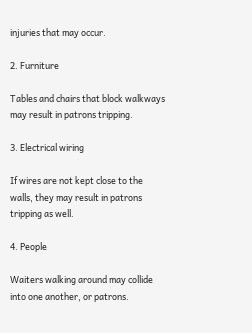injuries that may occur.

2. Furniture

Tables and chairs that block walkways may result in patrons tripping.

3. Electrical wiring

If wires are not kept close to the walls, they may result in patrons tripping as well.

4. People

Waiters walking around may collide into one another, or patrons.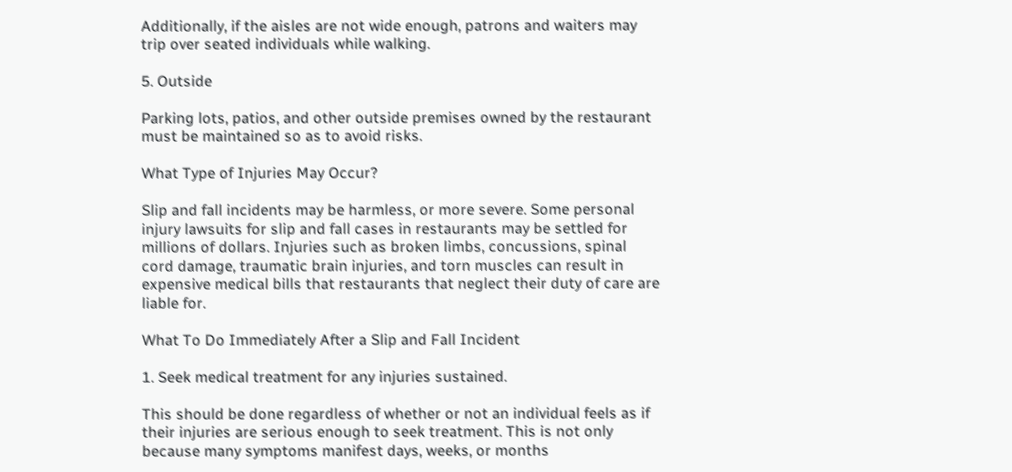Additionally, if the aisles are not wide enough, patrons and waiters may trip over seated individuals while walking.

5. Outside

Parking lots, patios, and other outside premises owned by the restaurant must be maintained so as to avoid risks.

What Type of Injuries May Occur?

Slip and fall incidents may be harmless, or more severe. Some personal injury lawsuits for slip and fall cases in restaurants may be settled for millions of dollars. Injuries such as broken limbs, concussions, spinal cord damage, traumatic brain injuries, and torn muscles can result in expensive medical bills that restaurants that neglect their duty of care are liable for.

What To Do Immediately After a Slip and Fall Incident

1. Seek medical treatment for any injuries sustained.

This should be done regardless of whether or not an individual feels as if their injuries are serious enough to seek treatment. This is not only because many symptoms manifest days, weeks, or months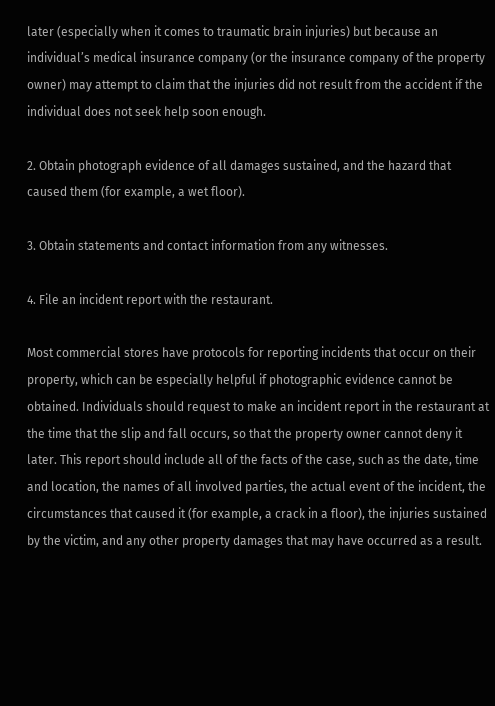later (especially when it comes to traumatic brain injuries) but because an individual’s medical insurance company (or the insurance company of the property owner) may attempt to claim that the injuries did not result from the accident if the individual does not seek help soon enough.

2. Obtain photograph evidence of all damages sustained, and the hazard that caused them (for example, a wet floor).

3. Obtain statements and contact information from any witnesses.

4. File an incident report with the restaurant.

Most commercial stores have protocols for reporting incidents that occur on their property, which can be especially helpful if photographic evidence cannot be obtained. Individuals should request to make an incident report in the restaurant at the time that the slip and fall occurs, so that the property owner cannot deny it later. This report should include all of the facts of the case, such as the date, time and location, the names of all involved parties, the actual event of the incident, the circumstances that caused it (for example, a crack in a floor), the injuries sustained by the victim, and any other property damages that may have occurred as a result.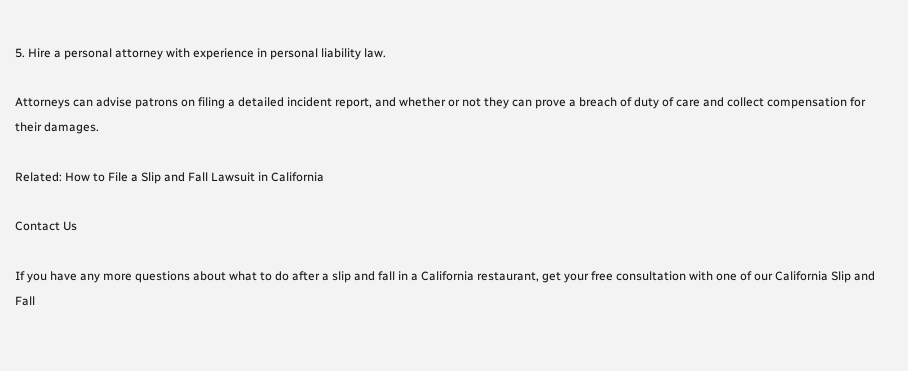5. Hire a personal attorney with experience in personal liability law.

Attorneys can advise patrons on filing a detailed incident report, and whether or not they can prove a breach of duty of care and collect compensation for their damages.

Related: How to File a Slip and Fall Lawsuit in California

Contact Us

If you have any more questions about what to do after a slip and fall in a California restaurant, get your free consultation with one of our California Slip and Fall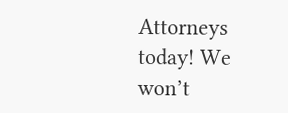Attorneys today! We won’t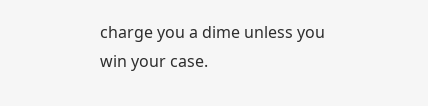charge you a dime unless you win your case.